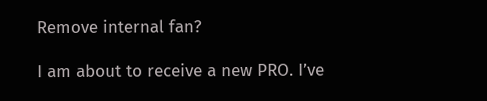Remove internal fan?

I am about to receive a new PRO. I’ve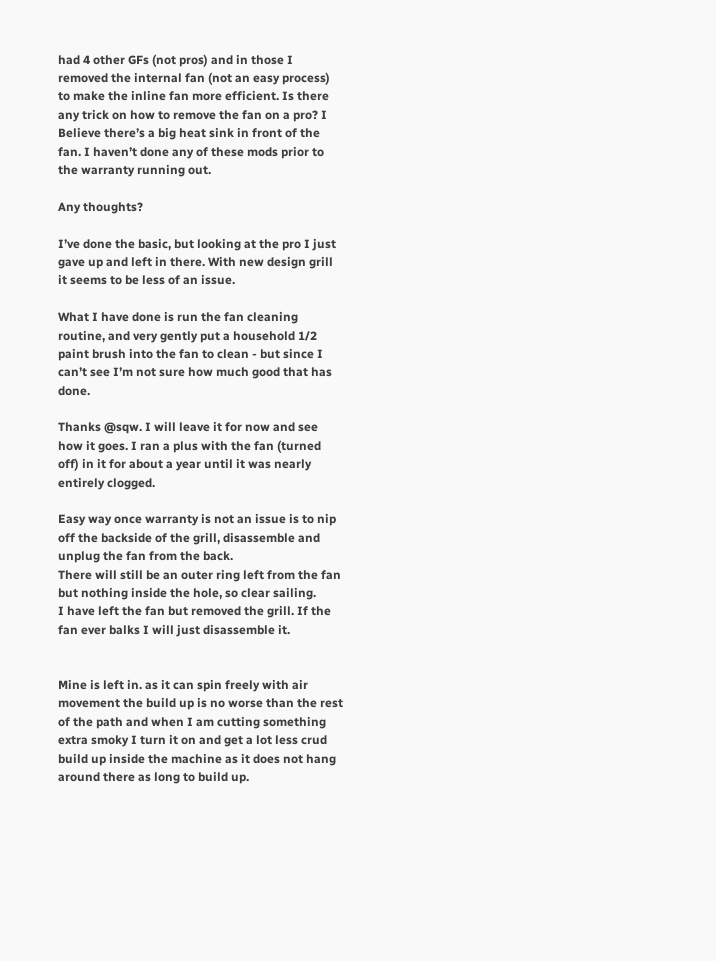had 4 other GFs (not pros) and in those I removed the internal fan (not an easy process) to make the inline fan more efficient. Is there any trick on how to remove the fan on a pro? I Believe there’s a big heat sink in front of the fan. I haven’t done any of these mods prior to the warranty running out.

Any thoughts?

I’ve done the basic, but looking at the pro I just gave up and left in there. With new design grill it seems to be less of an issue.

What I have done is run the fan cleaning routine, and very gently put a household 1/2 paint brush into the fan to clean - but since I can’t see I’m not sure how much good that has done.

Thanks @sqw. I will leave it for now and see how it goes. I ran a plus with the fan (turned off) in it for about a year until it was nearly entirely clogged.

Easy way once warranty is not an issue is to nip off the backside of the grill, disassemble and unplug the fan from the back.
There will still be an outer ring left from the fan but nothing inside the hole, so clear sailing.
I have left the fan but removed the grill. If the fan ever balks I will just disassemble it.


Mine is left in. as it can spin freely with air movement the build up is no worse than the rest of the path and when I am cutting something extra smoky I turn it on and get a lot less crud build up inside the machine as it does not hang around there as long to build up.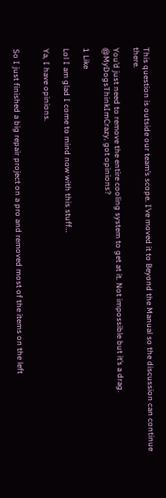This question is outside our team’s scope. I’ve moved it to Beyond the Manual so the discussion can continue there.

You’d just need to remove the entire cooling system to get at it. Not impossible but it’s a drag. @MyDogsThinkImCrazy, got opinions?

1 Like

Lol I am glad I come to mind now with this stuff…

Ya, I have opinions.


So I just finished a big repair project on a pro and removed most of the items on the left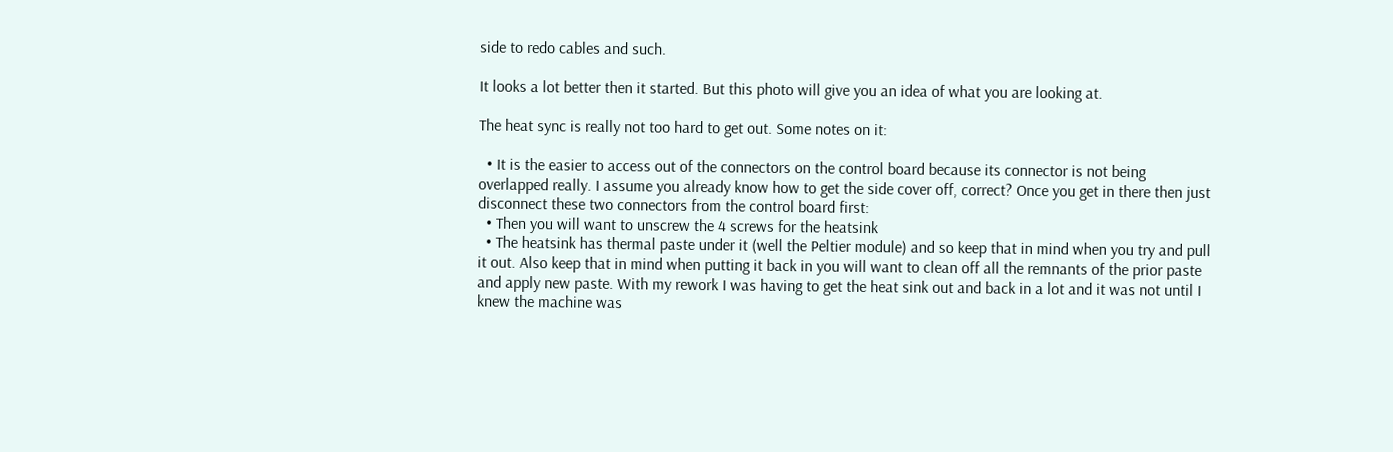side to redo cables and such.

It looks a lot better then it started. But this photo will give you an idea of what you are looking at.

The heat sync is really not too hard to get out. Some notes on it:

  • It is the easier to access out of the connectors on the control board because its connector is not being overlapped really. I assume you already know how to get the side cover off, correct? Once you get in there then just disconnect these two connectors from the control board first:
  • Then you will want to unscrew the 4 screws for the heatsink
  • The heatsink has thermal paste under it (well the Peltier module) and so keep that in mind when you try and pull it out. Also keep that in mind when putting it back in you will want to clean off all the remnants of the prior paste and apply new paste. With my rework I was having to get the heat sink out and back in a lot and it was not until I knew the machine was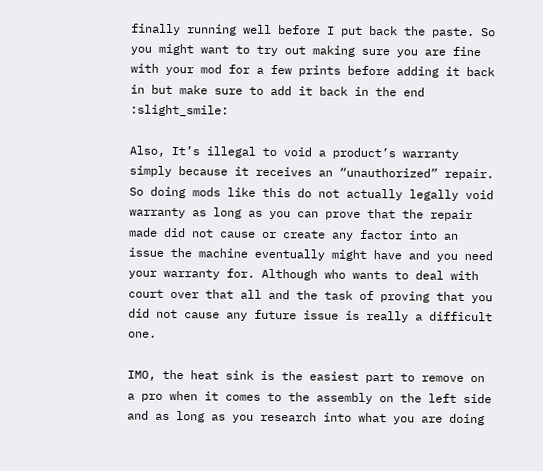finally running well before I put back the paste. So you might want to try out making sure you are fine with your mod for a few prints before adding it back in but make sure to add it back in the end :slight_smile:

Also, It’s illegal to void a product’s warranty simply because it receives an “unauthorized” repair. So doing mods like this do not actually legally void warranty as long as you can prove that the repair made did not cause or create any factor into an issue the machine eventually might have and you need your warranty for. Although who wants to deal with court over that all and the task of proving that you did not cause any future issue is really a difficult one.

IMO, the heat sink is the easiest part to remove on a pro when it comes to the assembly on the left side and as long as you research into what you are doing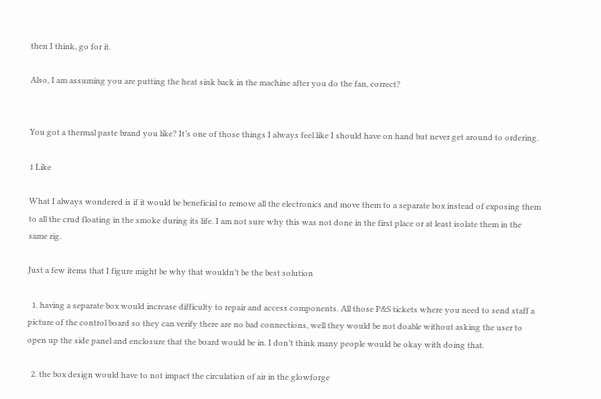then I think, go for it.

Also, I am assuming you are putting the heat sink back in the machine after you do the fan, correct?


You got a thermal paste brand you like? It’s one of those things I always feel like I should have on hand but never get around to ordering.

1 Like

What I always wondered is if it would be beneficial to remove all the electronics and move them to a separate box instead of exposing them to all the crud floating in the smoke during its life. I am not sure why this was not done in the first place or at least isolate them in the same rig.

Just a few items that I figure might be why that wouldn’t be the best solution

  1. having a separate box would increase difficulty to repair and access components. All those P&S tickets where you need to send staff a picture of the control board so they can verify there are no bad connections, well they would be not doable without asking the user to open up the side panel and enclosure that the board would be in. I don’t think many people would be okay with doing that.

  2. the box design would have to not impact the circulation of air in the glowforge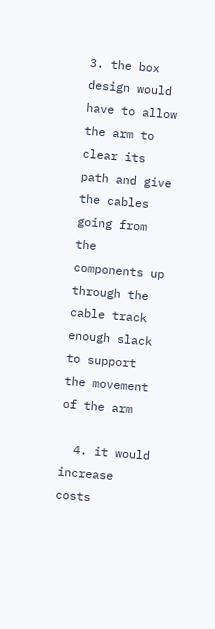3. the box design would have to allow the arm to clear its path and give the cables going from the components up through the cable track enough slack to support the movement of the arm

  4. it would increase costs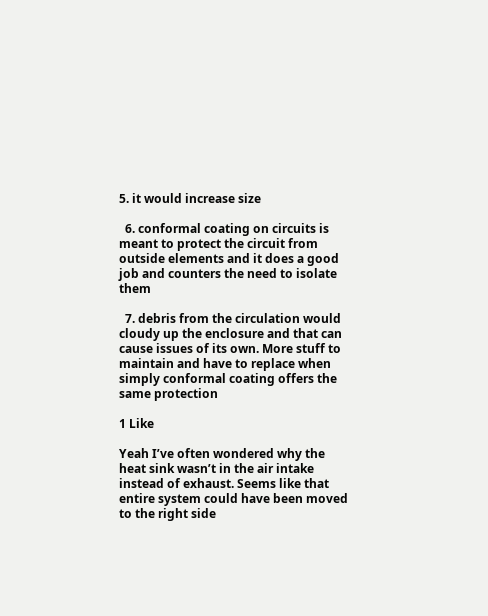5. it would increase size

  6. conformal coating on circuits is meant to protect the circuit from outside elements and it does a good job and counters the need to isolate them

  7. debris from the circulation would cloudy up the enclosure and that can cause issues of its own. More stuff to maintain and have to replace when simply conformal coating offers the same protection

1 Like

Yeah I’ve often wondered why the heat sink wasn’t in the air intake instead of exhaust. Seems like that entire system could have been moved to the right side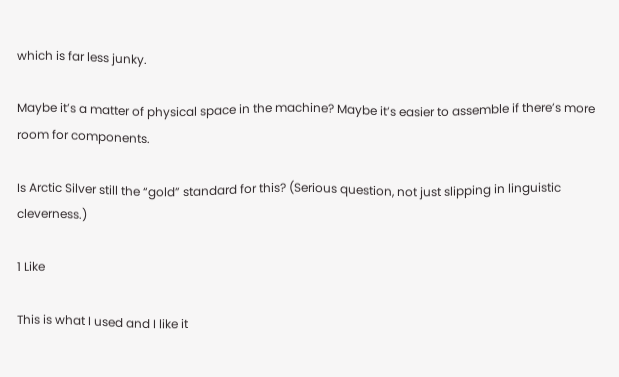which is far less junky.

Maybe it’s a matter of physical space in the machine? Maybe it’s easier to assemble if there’s more room for components.

Is Arctic Silver still the “gold” standard for this? (Serious question, not just slipping in linguistic cleverness.)

1 Like

This is what I used and I like it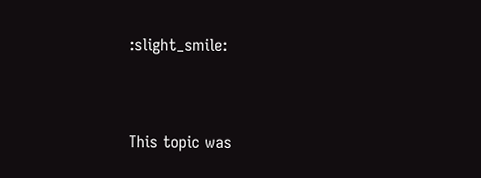:slight_smile:


This topic was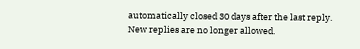automatically closed 30 days after the last reply. New replies are no longer allowed.